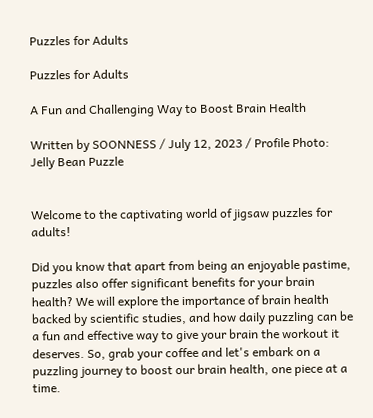Puzzles for Adults

Puzzles for Adults

A Fun and Challenging Way to Boost Brain Health

Written by SOONNESS / July 12, 2023 / Profile Photo: Jelly Bean Puzzle


Welcome to the captivating world of jigsaw puzzles for adults!

Did you know that apart from being an enjoyable pastime, puzzles also offer significant benefits for your brain health? We will explore the importance of brain health backed by scientific studies, and how daily puzzling can be a fun and effective way to give your brain the workout it deserves. So, grab your coffee and let's embark on a puzzling journey to boost our brain health, one piece at a time.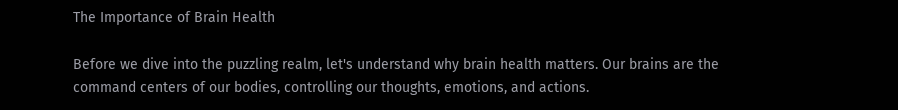The Importance of Brain Health

Before we dive into the puzzling realm, let's understand why brain health matters. Our brains are the command centers of our bodies, controlling our thoughts, emotions, and actions.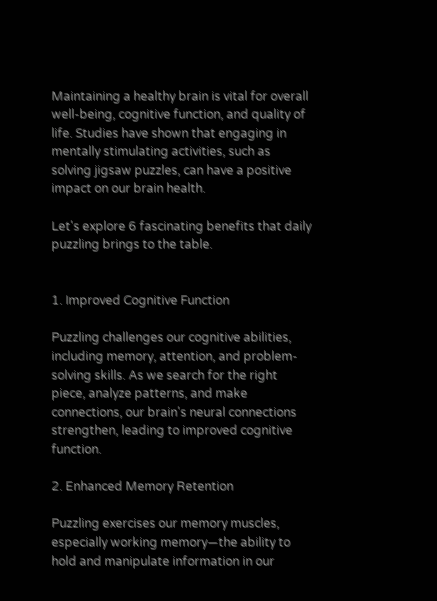Maintaining a healthy brain is vital for overall well-being, cognitive function, and quality of life. Studies have shown that engaging in mentally stimulating activities, such as solving jigsaw puzzles, can have a positive impact on our brain health.

Let's explore 6 fascinating benefits that daily puzzling brings to the table.


1. Improved Cognitive Function

Puzzling challenges our cognitive abilities, including memory, attention, and problem-solving skills. As we search for the right piece, analyze patterns, and make connections, our brain's neural connections strengthen, leading to improved cognitive function.

2. Enhanced Memory Retention

Puzzling exercises our memory muscles, especially working memory—the ability to hold and manipulate information in our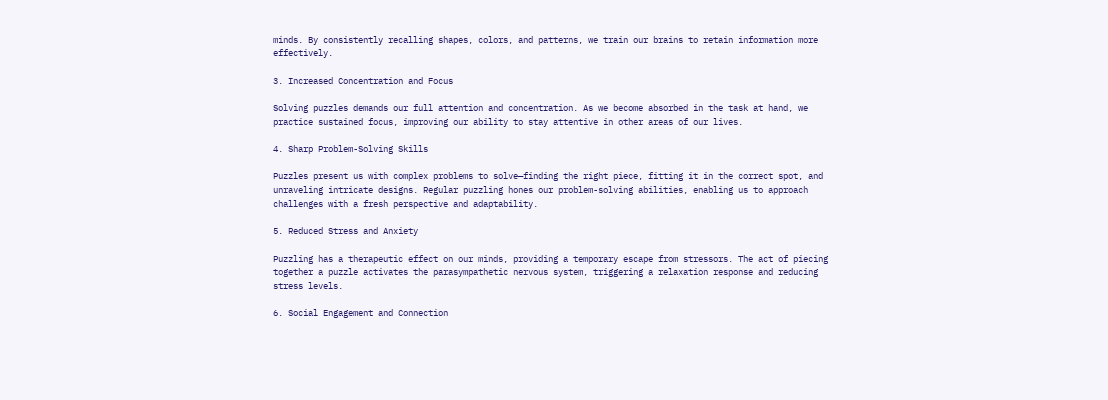minds. By consistently recalling shapes, colors, and patterns, we train our brains to retain information more effectively.

3. Increased Concentration and Focus

Solving puzzles demands our full attention and concentration. As we become absorbed in the task at hand, we practice sustained focus, improving our ability to stay attentive in other areas of our lives.

4. Sharp Problem-Solving Skills

Puzzles present us with complex problems to solve—finding the right piece, fitting it in the correct spot, and unraveling intricate designs. Regular puzzling hones our problem-solving abilities, enabling us to approach challenges with a fresh perspective and adaptability.

5. Reduced Stress and Anxiety

Puzzling has a therapeutic effect on our minds, providing a temporary escape from stressors. The act of piecing together a puzzle activates the parasympathetic nervous system, triggering a relaxation response and reducing stress levels.

6. Social Engagement and Connection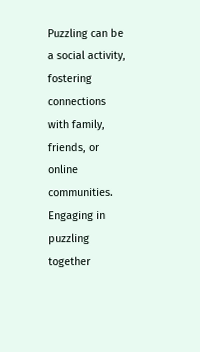Puzzling can be a social activity, fostering connections with family, friends, or online communities. Engaging in puzzling together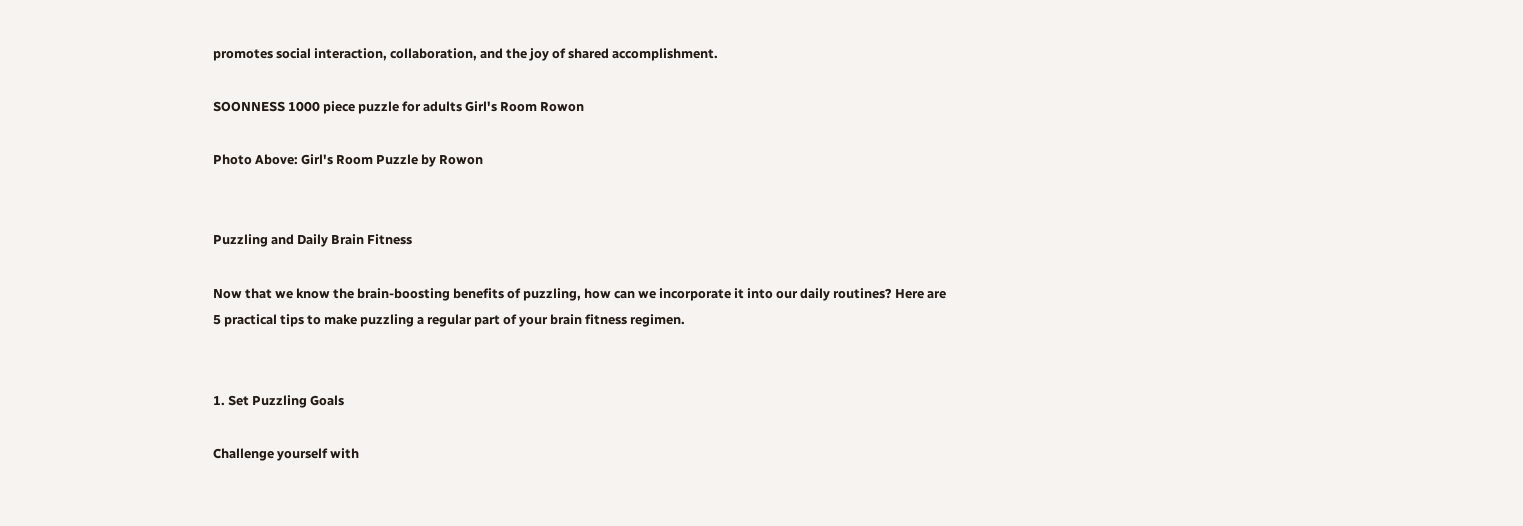promotes social interaction, collaboration, and the joy of shared accomplishment.

SOONNESS 1000 piece puzzle for adults Girl's Room Rowon

Photo Above: Girl's Room Puzzle by Rowon


Puzzling and Daily Brain Fitness

Now that we know the brain-boosting benefits of puzzling, how can we incorporate it into our daily routines? Here are 5 practical tips to make puzzling a regular part of your brain fitness regimen.


1. Set Puzzling Goals

Challenge yourself with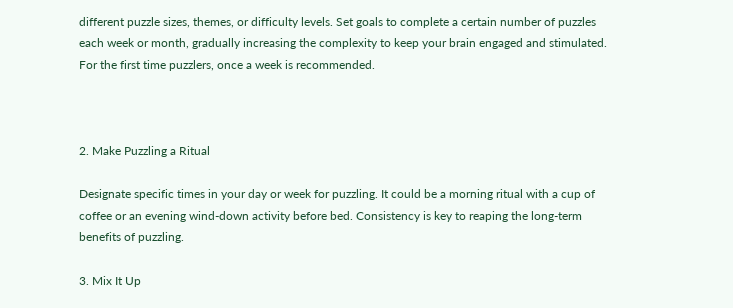different puzzle sizes, themes, or difficulty levels. Set goals to complete a certain number of puzzles each week or month, gradually increasing the complexity to keep your brain engaged and stimulated. For the first time puzzlers, once a week is recommended.



2. Make Puzzling a Ritual

Designate specific times in your day or week for puzzling. It could be a morning ritual with a cup of coffee or an evening wind-down activity before bed. Consistency is key to reaping the long-term benefits of puzzling.

3. Mix It Up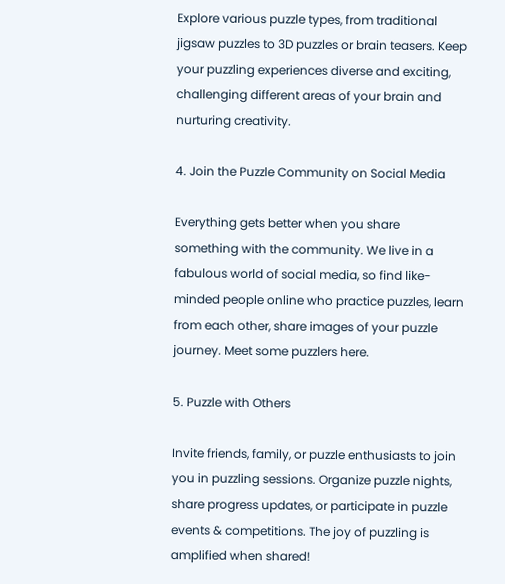Explore various puzzle types, from traditional jigsaw puzzles to 3D puzzles or brain teasers. Keep your puzzling experiences diverse and exciting, challenging different areas of your brain and nurturing creativity.

4. Join the Puzzle Community on Social Media

Everything gets better when you share something with the community. We live in a fabulous world of social media, so find like-minded people online who practice puzzles, learn from each other, share images of your puzzle journey. Meet some puzzlers here.

5. Puzzle with Others

Invite friends, family, or puzzle enthusiasts to join you in puzzling sessions. Organize puzzle nights, share progress updates, or participate in puzzle events & competitions. The joy of puzzling is amplified when shared!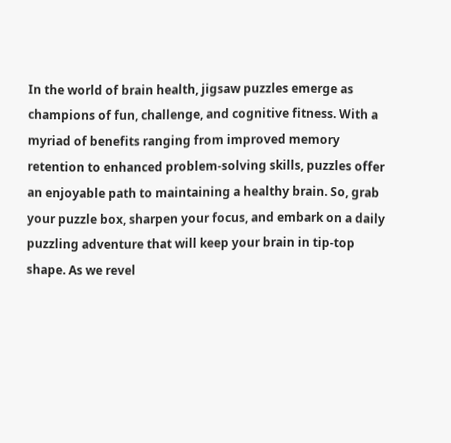In the world of brain health, jigsaw puzzles emerge as champions of fun, challenge, and cognitive fitness. With a myriad of benefits ranging from improved memory retention to enhanced problem-solving skills, puzzles offer an enjoyable path to maintaining a healthy brain. So, grab your puzzle box, sharpen your focus, and embark on a daily puzzling adventure that will keep your brain in tip-top shape. As we revel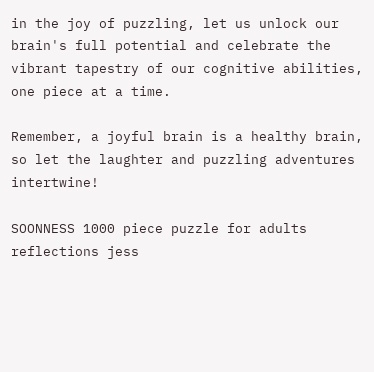in the joy of puzzling, let us unlock our brain's full potential and celebrate the vibrant tapestry of our cognitive abilities, one piece at a time.

Remember, a joyful brain is a healthy brain, so let the laughter and puzzling adventures intertwine!

SOONNESS 1000 piece puzzle for adults reflections jess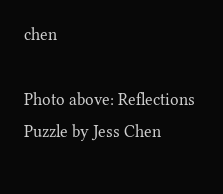chen

Photo above: Reflections Puzzle by Jess Chen